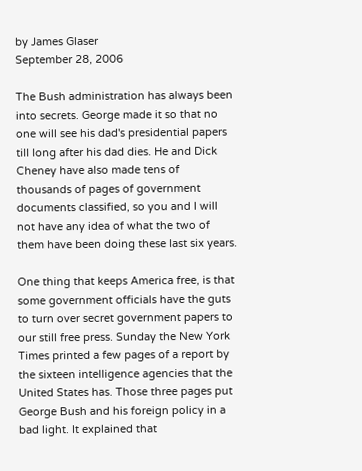by James Glaser
September 28, 2006

The Bush administration has always been into secrets. George made it so that no one will see his dad's presidential papers till long after his dad dies. He and Dick Cheney have also made tens of thousands of pages of government documents classified, so you and I will not have any idea of what the two of them have been doing these last six years.

One thing that keeps America free, is that some government officials have the guts to turn over secret government papers to our still free press. Sunday the New York Times printed a few pages of a report by the sixteen intelligence agencies that the United States has. Those three pages put George Bush and his foreign policy in a bad light. It explained that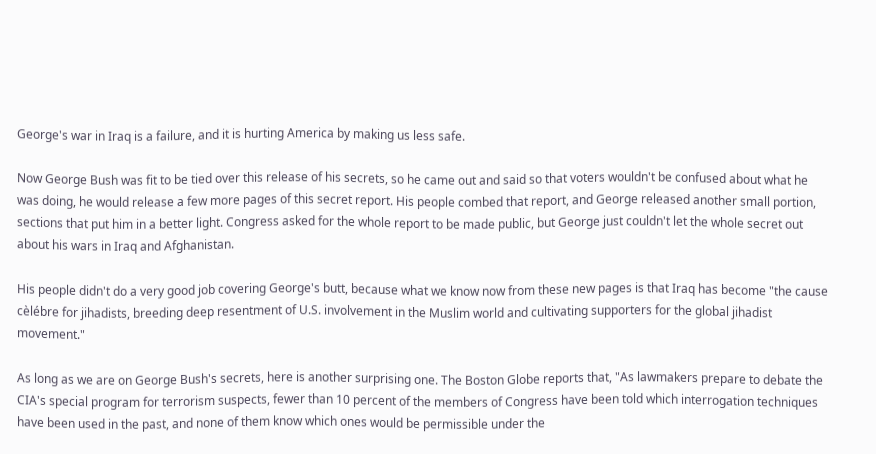George's war in Iraq is a failure, and it is hurting America by making us less safe.

Now George Bush was fit to be tied over this release of his secrets, so he came out and said so that voters wouldn't be confused about what he was doing, he would release a few more pages of this secret report. His people combed that report, and George released another small portion, sections that put him in a better light. Congress asked for the whole report to be made public, but George just couldn't let the whole secret out about his wars in Iraq and Afghanistan.

His people didn't do a very good job covering George's butt, because what we know now from these new pages is that Iraq has become "the cause cèlébre for jihadists, breeding deep resentment of U.S. involvement in the Muslim world and cultivating supporters for the global jihadist movement."

As long as we are on George Bush's secrets, here is another surprising one. The Boston Globe reports that, "As lawmakers prepare to debate the CIA's special program for terrorism suspects, fewer than 10 percent of the members of Congress have been told which interrogation techniques have been used in the past, and none of them know which ones would be permissible under the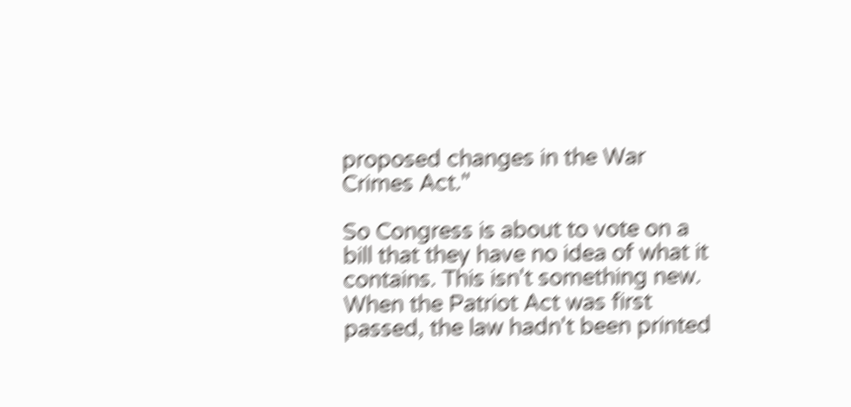proposed changes in the War Crimes Act."

So Congress is about to vote on a bill that they have no idea of what it contains. This isn't something new. When the Patriot Act was first passed, the law hadn't been printed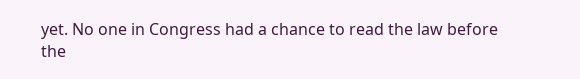yet. No one in Congress had a chance to read the law before the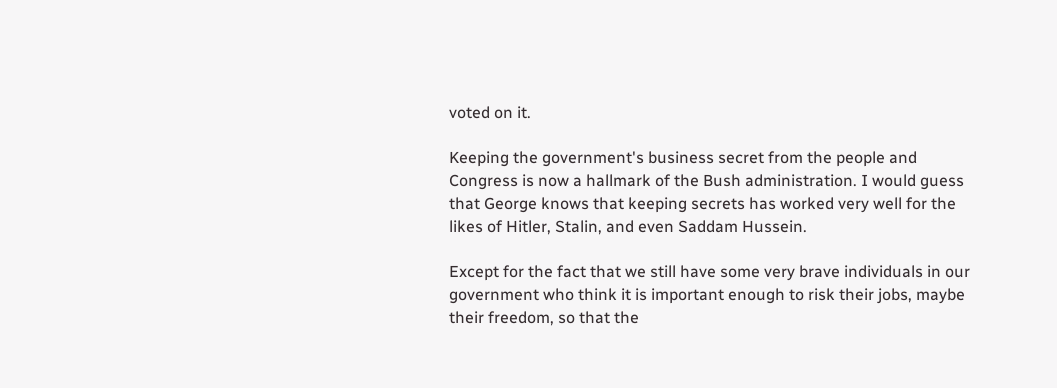voted on it.

Keeping the government's business secret from the people and Congress is now a hallmark of the Bush administration. I would guess that George knows that keeping secrets has worked very well for the likes of Hitler, Stalin, and even Saddam Hussein.

Except for the fact that we still have some very brave individuals in our government who think it is important enough to risk their jobs, maybe their freedom, so that the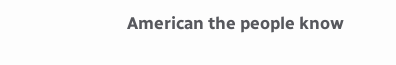American the people know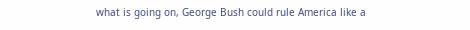what is going on, George Bush could rule America like a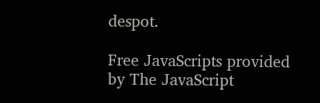despot.

Free JavaScripts provided
by The JavaScript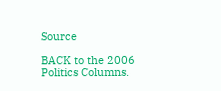Source

BACK to the 2006 Politics Columns.